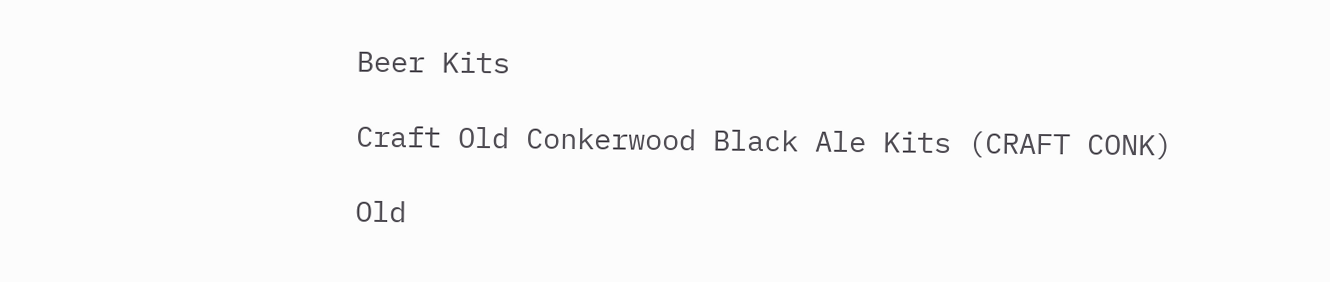Beer Kits

Craft Old Conkerwood Black Ale Kits (CRAFT CONK)

Old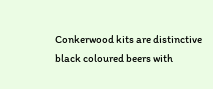Conkerwood kits are distinctive black coloured beers with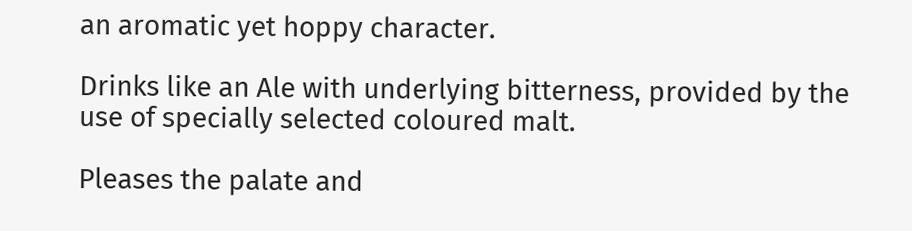an aromatic yet hoppy character.

Drinks like an Ale with underlying bitterness, provided by the use of specially selected coloured malt.

Pleases the palate and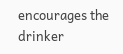encourages the drinker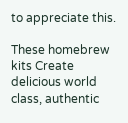to appreciate this.

These homebrew kits Create delicious world class, authentic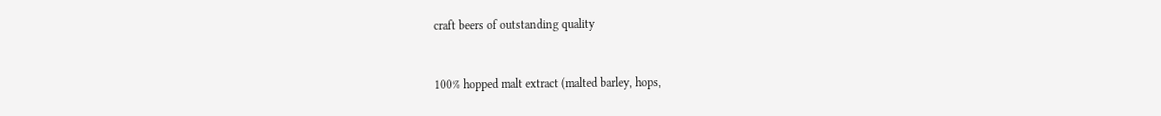craft beers of outstanding quality


100% hopped malt extract (malted barley, hops,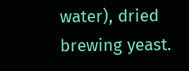water), dried brewing yeast.